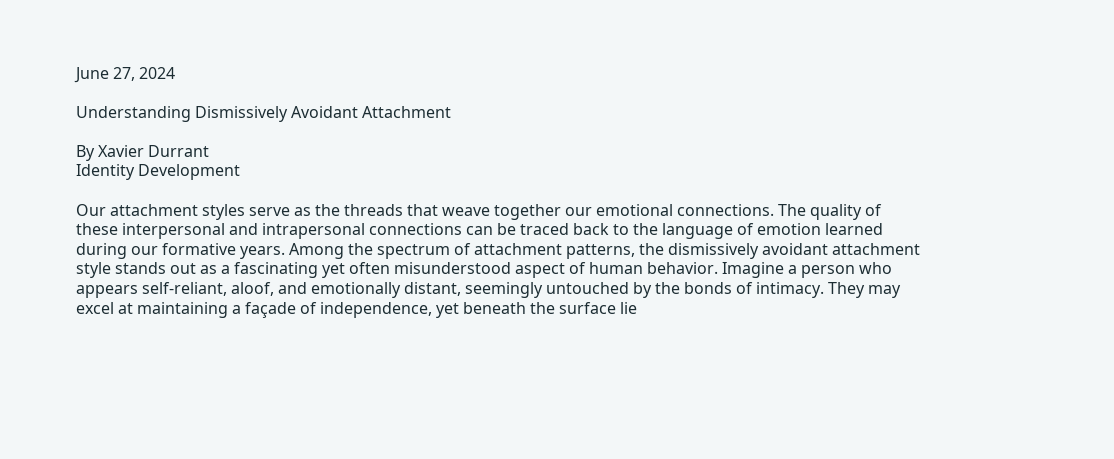June 27, 2024

Understanding Dismissively Avoidant Attachment

By Xavier Durrant
Identity Development

Our attachment styles serve as the threads that weave together our emotional connections. The quality of these interpersonal and intrapersonal connections can be traced back to the language of emotion learned during our formative years. Among the spectrum of attachment patterns, the dismissively avoidant attachment style stands out as a fascinating yet often misunderstood aspect of human behavior. Imagine a person who appears self-reliant, aloof, and emotionally distant, seemingly untouched by the bonds of intimacy. They may excel at maintaining a façade of independence, yet beneath the surface lie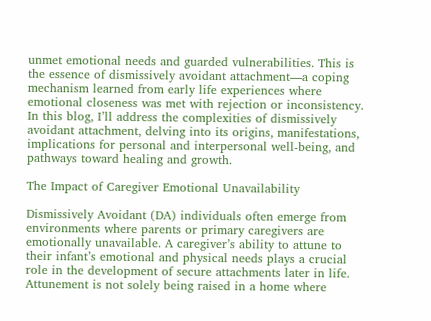unmet emotional needs and guarded vulnerabilities. This is the essence of dismissively avoidant attachment—a coping mechanism learned from early life experiences where emotional closeness was met with rejection or inconsistency. In this blog, I’ll address the complexities of dismissively avoidant attachment, delving into its origins, manifestations, implications for personal and interpersonal well-being, and pathways toward healing and growth.

The Impact of Caregiver Emotional Unavailability

Dismissively Avoidant (DA) individuals often emerge from environments where parents or primary caregivers are emotionally unavailable. A caregiver’s ability to attune to their infant’s emotional and physical needs plays a crucial role in the development of secure attachments later in life. Attunement is not solely being raised in a home where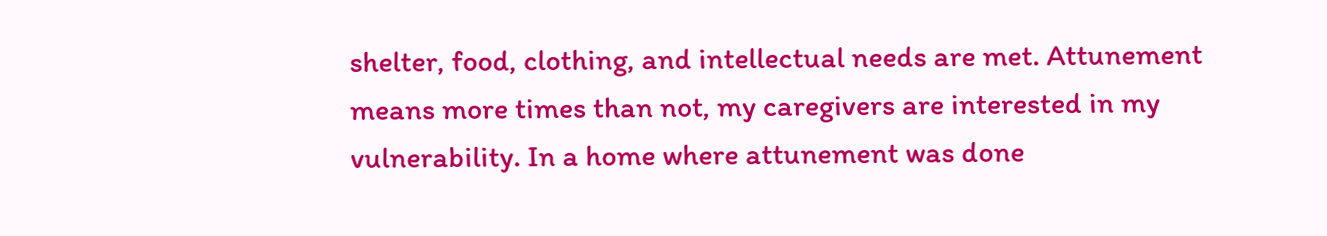shelter, food, clothing, and intellectual needs are met. Attunement means more times than not, my caregivers are interested in my vulnerability. In a home where attunement was done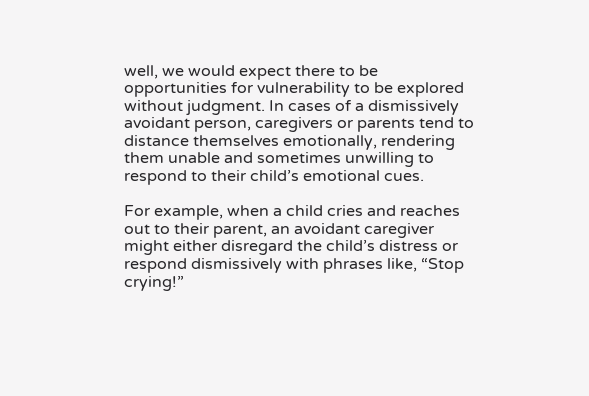well, we would expect there to be opportunities for vulnerability to be explored without judgment. In cases of a dismissively avoidant person, caregivers or parents tend to distance themselves emotionally, rendering them unable and sometimes unwilling to respond to their child’s emotional cues.

For example, when a child cries and reaches out to their parent, an avoidant caregiver might either disregard the child’s distress or respond dismissively with phrases like, “Stop crying!”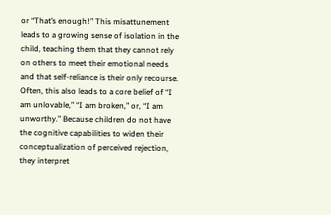or “That’s enough!” This misattunement leads to a growing sense of isolation in the child, teaching them that they cannot rely on others to meet their emotional needs and that self-reliance is their only recourse. Often, this also leads to a core belief of “I am unlovable,” “I am broken,” or, “I am unworthy.” Because children do not have the cognitive capabilities to widen their conceptualization of perceived rejection, they interpret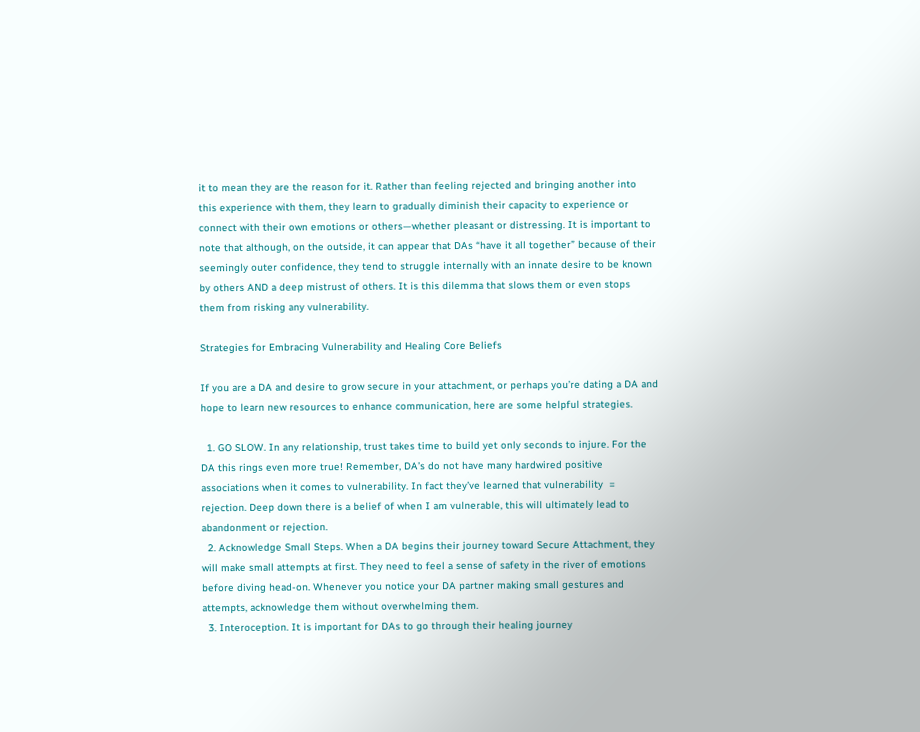it to mean they are the reason for it. Rather than feeling rejected and bringing another into this experience with them, they learn to gradually diminish their capacity to experience or connect with their own emotions or others—whether pleasant or distressing. It is important to note that although, on the outside, it can appear that DAs “have it all together” because of their seemingly outer confidence, they tend to struggle internally with an innate desire to be known by others AND a deep mistrust of others. It is this dilemma that slows them or even stops them from risking any vulnerability.

Strategies for Embracing Vulnerability and Healing Core Beliefs

If you are a DA and desire to grow secure in your attachment, or perhaps you’re dating a DA and hope to learn new resources to enhance communication, here are some helpful strategies.

  1. GO SLOW. In any relationship, trust takes time to build yet only seconds to injure. For the DA this rings even more true! Remember, DA’s do not have many hardwired positive associations when it comes to vulnerability. In fact they’ve learned that vulnerability  = rejection. Deep down there is a belief of when I am vulnerable, this will ultimately lead to abandonment or rejection.
  2. Acknowledge Small Steps. When a DA begins their journey toward Secure Attachment, they will make small attempts at first. They need to feel a sense of safety in the river of emotions before diving head-on. Whenever you notice your DA partner making small gestures and attempts, acknowledge them without overwhelming them.
  3. Interoception. It is important for DAs to go through their healing journey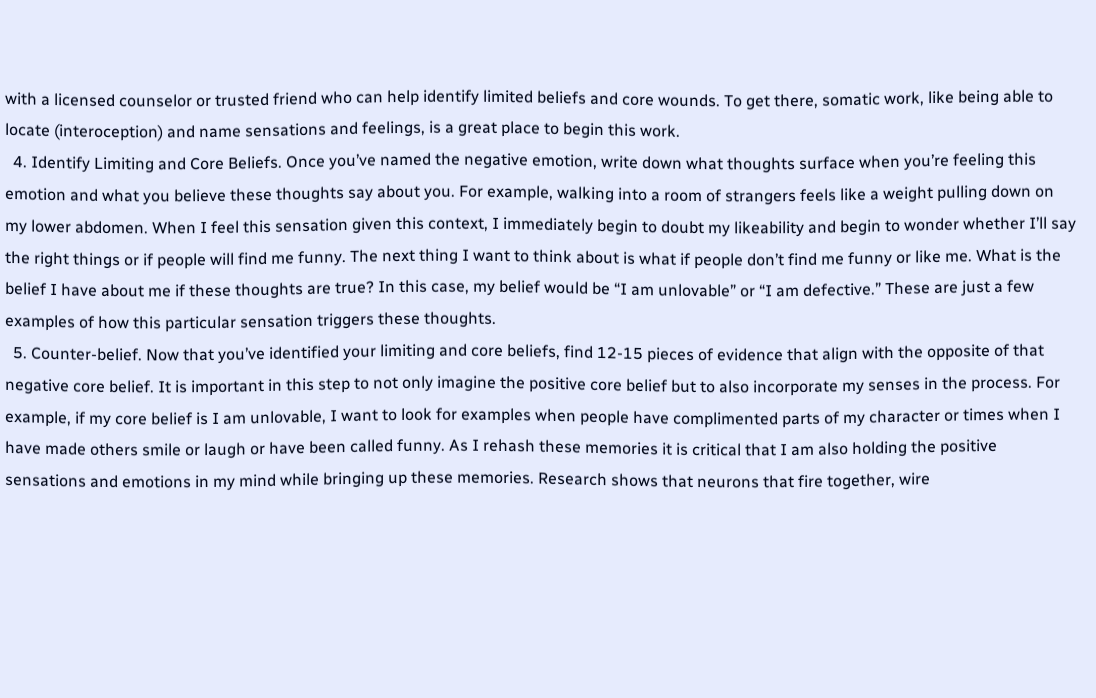with a licensed counselor or trusted friend who can help identify limited beliefs and core wounds. To get there, somatic work, like being able to locate (interoception) and name sensations and feelings, is a great place to begin this work.
  4. Identify Limiting and Core Beliefs. Once you’ve named the negative emotion, write down what thoughts surface when you’re feeling this emotion and what you believe these thoughts say about you. For example, walking into a room of strangers feels like a weight pulling down on my lower abdomen. When I feel this sensation given this context, I immediately begin to doubt my likeability and begin to wonder whether I’ll say the right things or if people will find me funny. The next thing I want to think about is what if people don’t find me funny or like me. What is the belief I have about me if these thoughts are true? In this case, my belief would be “I am unlovable” or “I am defective.” These are just a few examples of how this particular sensation triggers these thoughts.
  5. Counter-belief. Now that you’ve identified your limiting and core beliefs, find 12-15 pieces of evidence that align with the opposite of that negative core belief. It is important in this step to not only imagine the positive core belief but to also incorporate my senses in the process. For example, if my core belief is I am unlovable, I want to look for examples when people have complimented parts of my character or times when I have made others smile or laugh or have been called funny. As I rehash these memories it is critical that I am also holding the positive sensations and emotions in my mind while bringing up these memories. Research shows that neurons that fire together, wire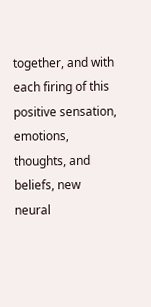together, and with each firing of this positive sensation, emotions, thoughts, and beliefs, new neural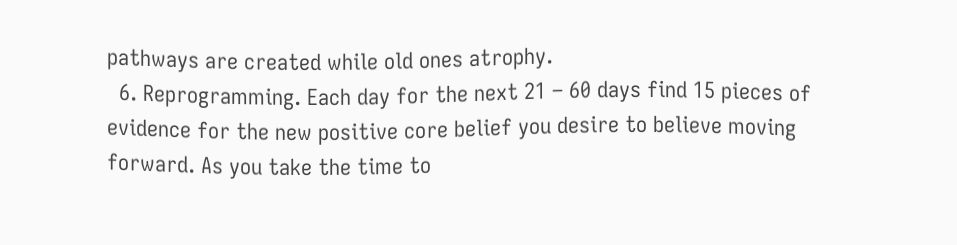pathways are created while old ones atrophy.
  6. Reprogramming. Each day for the next 21 – 60 days find 15 pieces of evidence for the new positive core belief you desire to believe moving forward. As you take the time to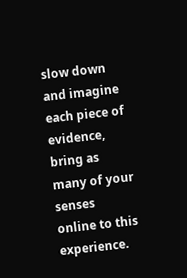slow down and imagine each piece of evidence, bring as many of your senses online to this experience.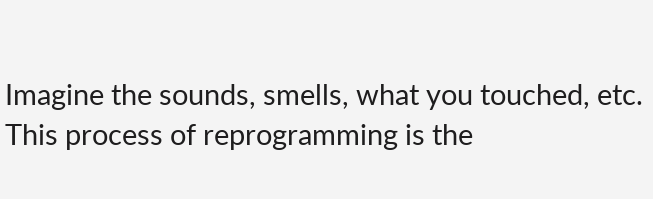Imagine the sounds, smells, what you touched, etc. This process of reprogramming is the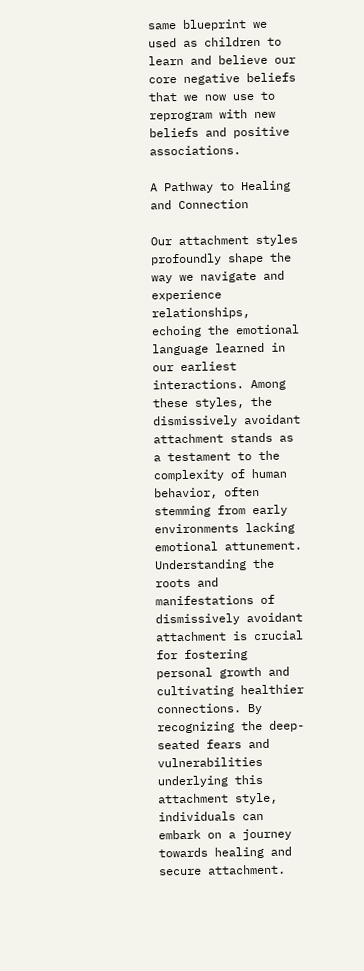same blueprint we used as children to learn and believe our core negative beliefs that we now use to reprogram with new beliefs and positive associations.

A Pathway to Healing and Connection

Our attachment styles profoundly shape the way we navigate and experience relationships, echoing the emotional language learned in our earliest interactions. Among these styles, the dismissively avoidant attachment stands as a testament to the complexity of human behavior, often stemming from early environments lacking emotional attunement. Understanding the roots and manifestations of dismissively avoidant attachment is crucial for fostering personal growth and cultivating healthier connections. By recognizing the deep-seated fears and vulnerabilities underlying this attachment style, individuals can embark on a journey towards healing and secure attachment.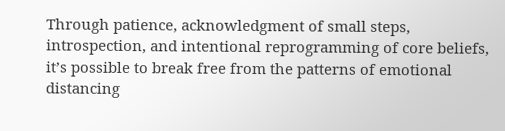Through patience, acknowledgment of small steps, introspection, and intentional reprogramming of core beliefs, it’s possible to break free from the patterns of emotional distancing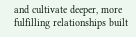and cultivate deeper, more fulfilling relationships built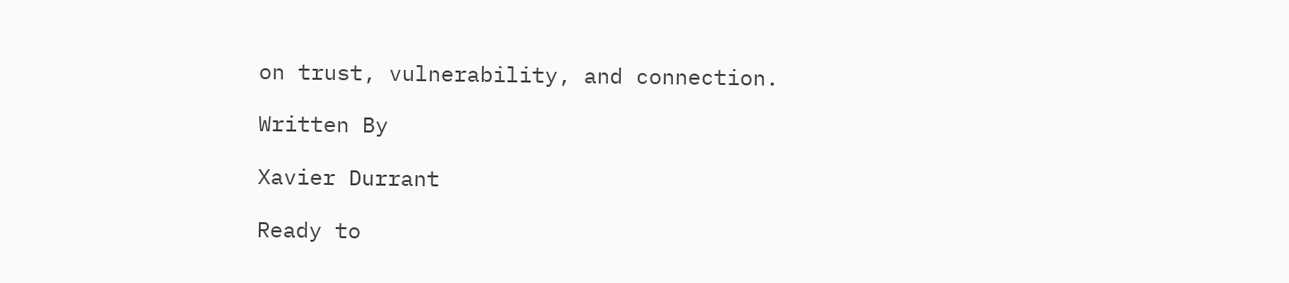on trust, vulnerability, and connection.

Written By

Xavier Durrant

Ready to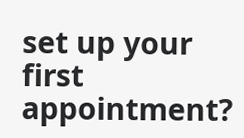set up your first appointment?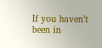If you haven’t been in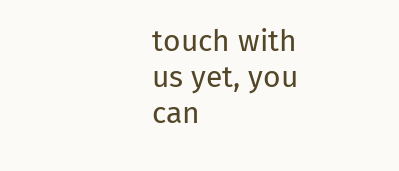touch with us yet, you can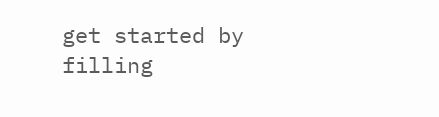get started by filling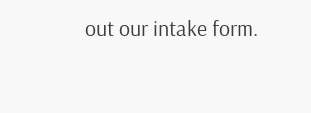out our intake form.